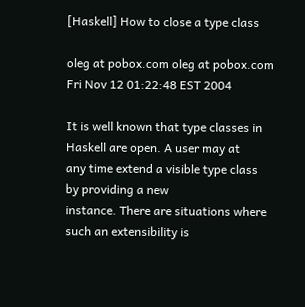[Haskell] How to close a type class

oleg at pobox.com oleg at pobox.com
Fri Nov 12 01:22:48 EST 2004

It is well known that type classes in Haskell are open. A user may at
any time extend a visible type class by providing a new
instance. There are situations where such an extensibility is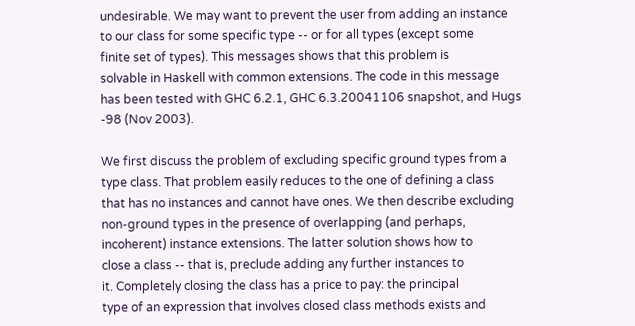undesirable. We may want to prevent the user from adding an instance
to our class for some specific type -- or for all types (except some
finite set of types). This messages shows that this problem is
solvable in Haskell with common extensions. The code in this message
has been tested with GHC 6.2.1, GHC 6.3.20041106 snapshot, and Hugs
-98 (Nov 2003).

We first discuss the problem of excluding specific ground types from a
type class. That problem easily reduces to the one of defining a class
that has no instances and cannot have ones. We then describe excluding
non-ground types in the presence of overlapping (and perhaps,
incoherent) instance extensions. The latter solution shows how to
close a class -- that is, preclude adding any further instances to
it. Completely closing the class has a price to pay: the principal
type of an expression that involves closed class methods exists and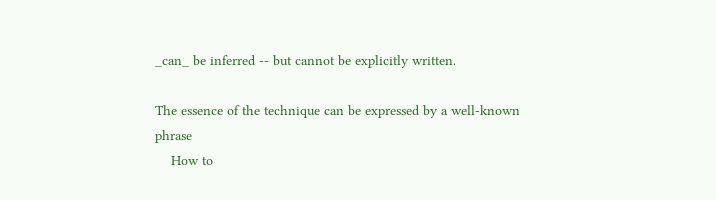_can_ be inferred -- but cannot be explicitly written.

The essence of the technique can be expressed by a well-known phrase
    How to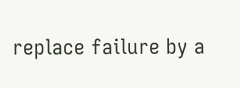replace failure by a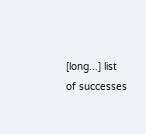[long...] list of successes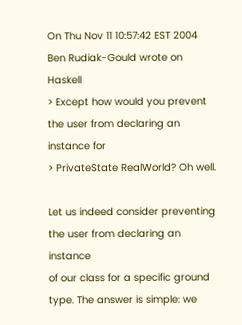On Thu Nov 11 10:57:42 EST 2004 Ben Rudiak-Gould wrote on Haskell
> Except how would you prevent the user from declaring an instance for
> PrivateState RealWorld? Oh well.

Let us indeed consider preventing the user from declaring an instance
of our class for a specific ground type. The answer is simple: we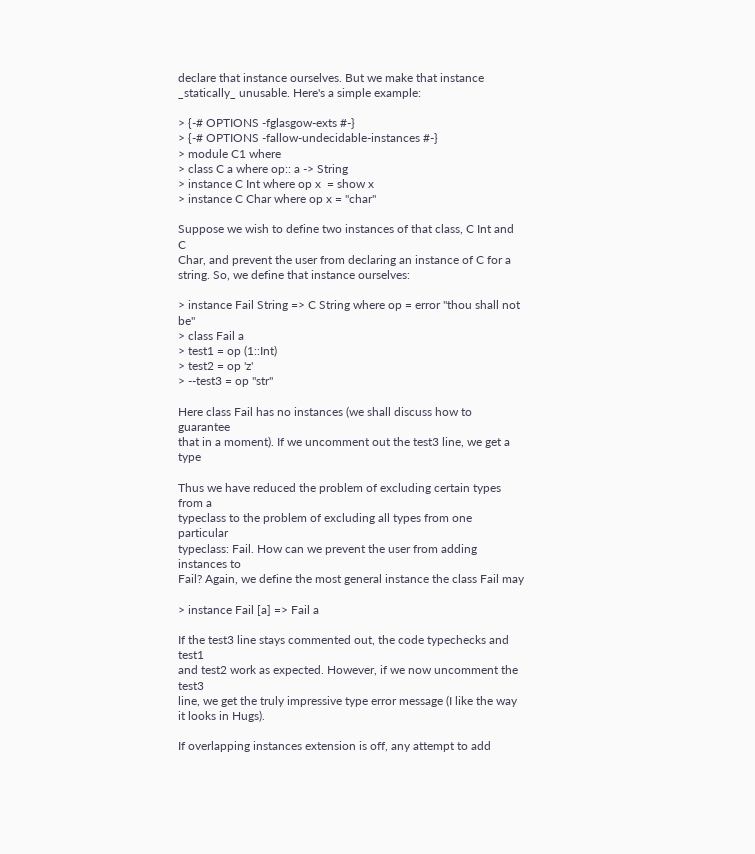declare that instance ourselves. But we make that instance
_statically_ unusable. Here's a simple example:

> {-# OPTIONS -fglasgow-exts #-}
> {-# OPTIONS -fallow-undecidable-instances #-}
> module C1 where
> class C a where op:: a -> String
> instance C Int where op x  = show x
> instance C Char where op x = "char"

Suppose we wish to define two instances of that class, C Int and C
Char, and prevent the user from declaring an instance of C for a
string. So, we define that instance ourselves:

> instance Fail String => C String where op = error "thou shall not be"
> class Fail a
> test1 = op (1::Int)
> test2 = op 'z'
> --test3 = op "str"

Here class Fail has no instances (we shall discuss how to guarantee
that in a moment). If we uncomment out the test3 line, we get a type

Thus we have reduced the problem of excluding certain types from a
typeclass to the problem of excluding all types from one particular
typeclass: Fail. How can we prevent the user from adding instances to
Fail? Again, we define the most general instance the class Fail may

> instance Fail [a] => Fail a

If the test3 line stays commented out, the code typechecks and test1
and test2 work as expected. However, if we now uncomment the test3
line, we get the truly impressive type error message (I like the way
it looks in Hugs).

If overlapping instances extension is off, any attempt to add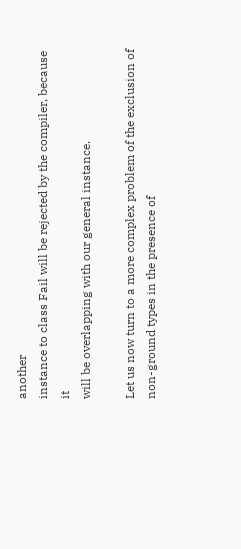another
instance to class Fail will be rejected by the compiler, because it
will be overlapping with our general instance.

Let us now turn to a more complex problem of the exclusion of
non-ground types in the presence of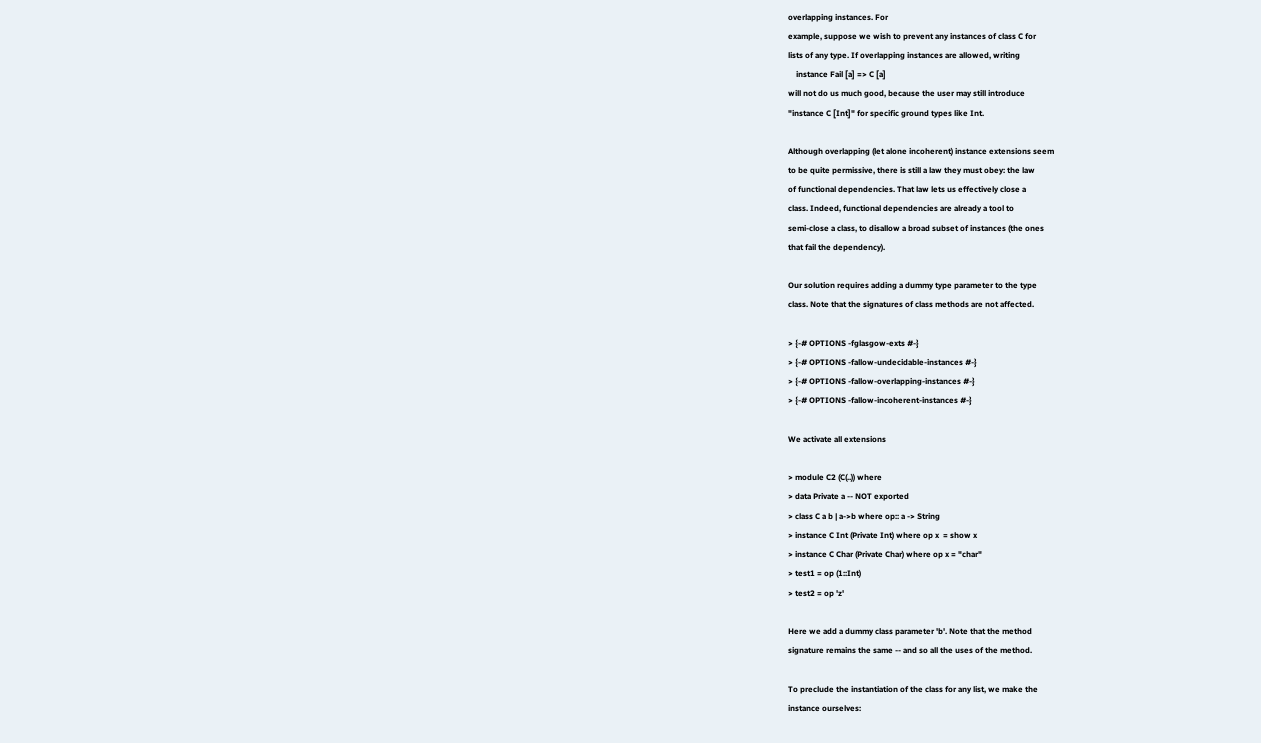overlapping instances. For
example, suppose we wish to prevent any instances of class C for
lists of any type. If overlapping instances are allowed, writing
    instance Fail [a] => C [a]
will not do us much good, because the user may still introduce
"instance C [Int]" for specific ground types like Int.

Although overlapping (let alone incoherent) instance extensions seem
to be quite permissive, there is still a law they must obey: the law
of functional dependencies. That law lets us effectively close a
class. Indeed, functional dependencies are already a tool to
semi-close a class, to disallow a broad subset of instances (the ones
that fail the dependency).

Our solution requires adding a dummy type parameter to the type
class. Note that the signatures of class methods are not affected.

> {-# OPTIONS -fglasgow-exts #-}
> {-# OPTIONS -fallow-undecidable-instances #-}
> {-# OPTIONS -fallow-overlapping-instances #-}
> {-# OPTIONS -fallow-incoherent-instances #-}

We activate all extensions

> module C2 (C(..)) where
> data Private a -- NOT exported
> class C a b | a->b where op:: a -> String
> instance C Int (Private Int) where op x  = show x
> instance C Char (Private Char) where op x = "char"
> test1 = op (1::Int)
> test2 = op 'z'

Here we add a dummy class parameter 'b'. Note that the method
signature remains the same -- and so all the uses of the method.

To preclude the instantiation of the class for any list, we make the
instance ourselves: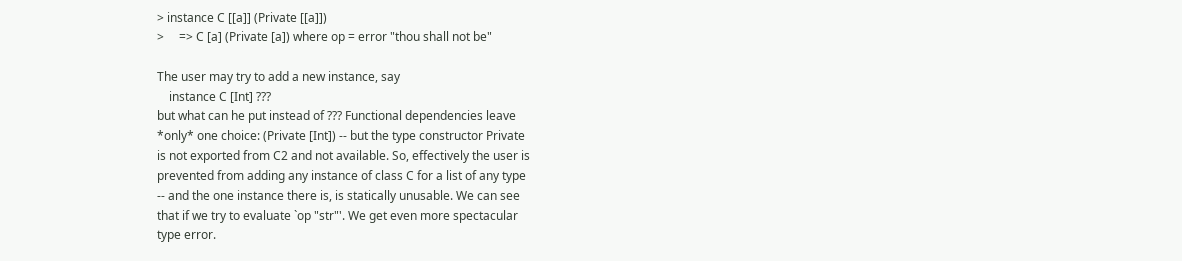> instance C [[a]] (Private [[a]])
>     => C [a] (Private [a]) where op = error "thou shall not be"

The user may try to add a new instance, say
    instance C [Int] ???
but what can he put instead of ??? Functional dependencies leave
*only* one choice: (Private [Int]) -- but the type constructor Private
is not exported from C2 and not available. So, effectively the user is
prevented from adding any instance of class C for a list of any type
-- and the one instance there is, is statically unusable. We can see
that if we try to evaluate `op "str"'. We get even more spectacular
type error.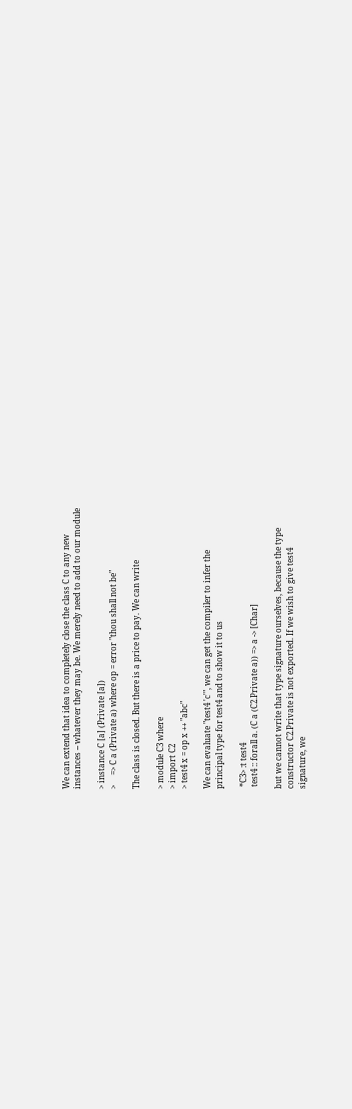We can extend that idea to completely close the class C to any new
instances -- whatever they may be. We merely need to add to our module

> instance C [a] (Private [a])
>     => C a (Private a) where op = error "thou shall not be"

The class is closed. But there is a price to pay. We can write

> module C3 where
> import C2
> test4 x = op x ++ "abc"

We can evaluate "test4 'c'", we can get the compiler to infer the
principal type for test4 and to show it to us

 *C3> :t test4
 test4 :: forall a. (C a (C2.Private a)) => a -> [Char]

but we cannot write that type signature ourselves, because the type
constructor C2.Private is not exported. If we wish to give test4
signature, we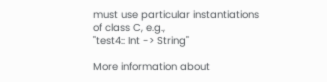must use particular instantiations of class C, e.g.,
"test4:: Int -> String"

More information about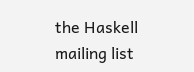the Haskell mailing list